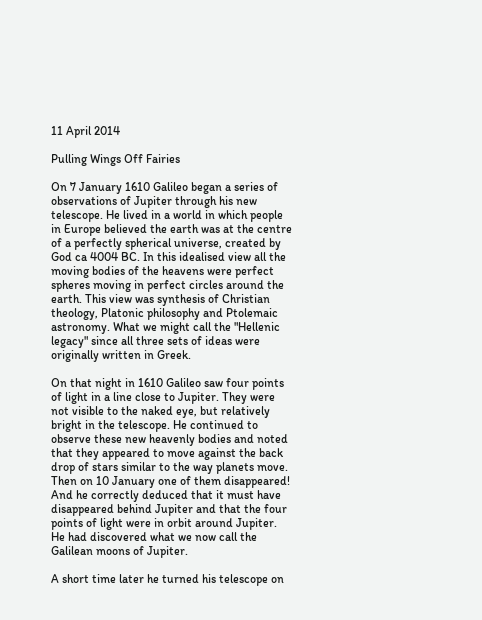11 April 2014

Pulling Wings Off Fairies

On 7 January 1610 Galileo began a series of observations of Jupiter through his new telescope. He lived in a world in which people in Europe believed the earth was at the centre of a perfectly spherical universe, created by God ca 4004 BC. In this idealised view all the moving bodies of the heavens were perfect spheres moving in perfect circles around the earth. This view was synthesis of Christian theology, Platonic philosophy and Ptolemaic astronomy. What we might call the "Hellenic legacy" since all three sets of ideas were originally written in Greek.

On that night in 1610 Galileo saw four points of light in a line close to Jupiter. They were not visible to the naked eye, but relatively bright in the telescope. He continued to observe these new heavenly bodies and noted that they appeared to move against the back drop of stars similar to the way planets move. Then on 10 January one of them disappeared! And he correctly deduced that it must have disappeared behind Jupiter and that the four points of light were in orbit around Jupiter. He had discovered what we now call the Galilean moons of Jupiter.

A short time later he turned his telescope on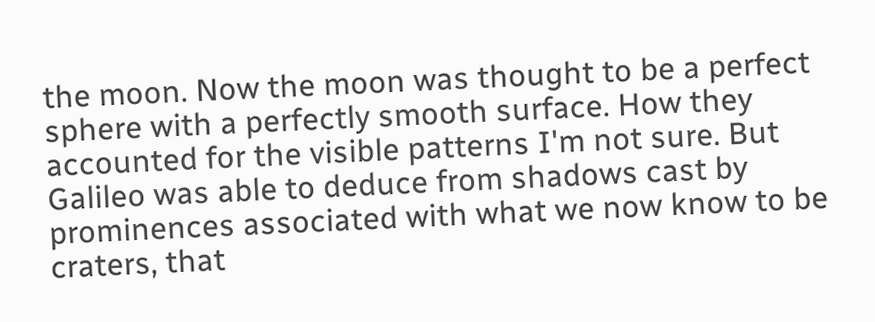the moon. Now the moon was thought to be a perfect sphere with a perfectly smooth surface. How they accounted for the visible patterns I'm not sure. But Galileo was able to deduce from shadows cast by prominences associated with what we now know to be craters, that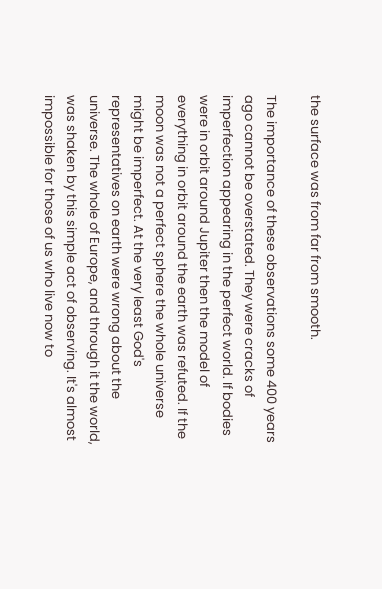the surface was from far from smooth.

The importance of these observations some 400 years ago cannot be overstated. They were cracks of imperfection appearing in the perfect world. If bodies were in orbit around Jupiter then the model of everything in orbit around the earth was refuted. If the moon was not a perfect sphere the whole universe might be imperfect. At the very least God's representatives on earth were wrong about the universe. The whole of Europe, and through it the world, was shaken by this simple act of observing. It's almost impossible for those of us who live now to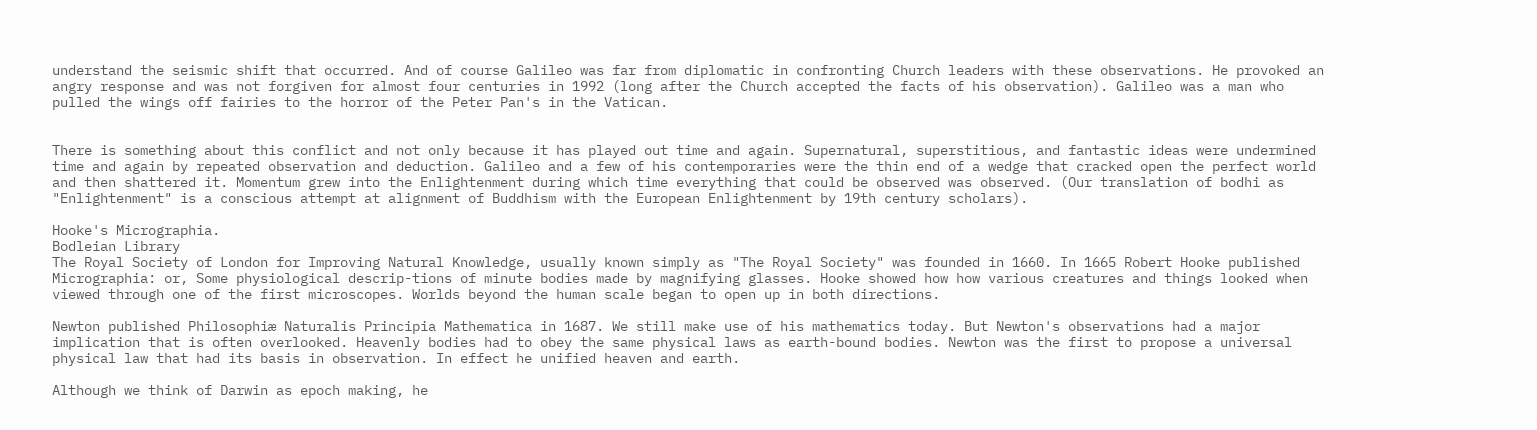understand the seismic shift that occurred. And of course Galileo was far from diplomatic in confronting Church leaders with these observations. He provoked an angry response and was not forgiven for almost four centuries in 1992 (long after the Church accepted the facts of his observation). Galileo was a man who pulled the wings off fairies to the horror of the Peter Pan's in the Vatican.


There is something about this conflict and not only because it has played out time and again. Supernatural, superstitious, and fantastic ideas were undermined time and again by repeated observation and deduction. Galileo and a few of his contemporaries were the thin end of a wedge that cracked open the perfect world and then shattered it. Momentum grew into the Enlightenment during which time everything that could be observed was observed. (Our translation of bodhi as "Enlightenment" is a conscious attempt at alignment of Buddhism with the European Enlightenment by 19th century scholars).

Hooke's Micrographia.
Bodleian Library
The Royal Society of London for Improving Natural Knowledge, usually known simply as "The Royal Society" was founded in 1660. In 1665 Robert Hooke published Micrographia: or, Some physiological descrip-tions of minute bodies made by magnifying glasses. Hooke showed how how various creatures and things looked when viewed through one of the first microscopes. Worlds beyond the human scale began to open up in both directions.

Newton published Philosophiæ Naturalis Principia Mathematica in 1687. We still make use of his mathematics today. But Newton's observations had a major implication that is often overlooked. Heavenly bodies had to obey the same physical laws as earth-bound bodies. Newton was the first to propose a universal physical law that had its basis in observation. In effect he unified heaven and earth.

Although we think of Darwin as epoch making, he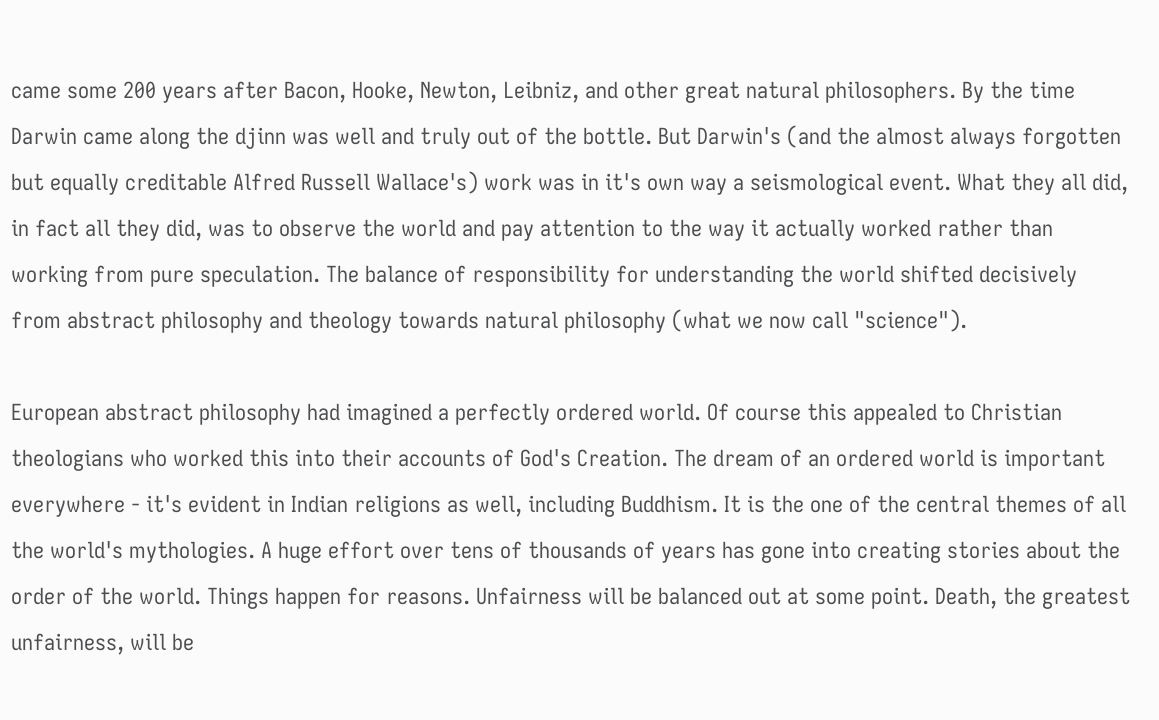came some 200 years after Bacon, Hooke, Newton, Leibniz, and other great natural philosophers. By the time Darwin came along the djinn was well and truly out of the bottle. But Darwin's (and the almost always forgotten but equally creditable Alfred Russell Wallace's) work was in it's own way a seismological event. What they all did, in fact all they did, was to observe the world and pay attention to the way it actually worked rather than working from pure speculation. The balance of responsibility for understanding the world shifted decisively from abstract philosophy and theology towards natural philosophy (what we now call "science").

European abstract philosophy had imagined a perfectly ordered world. Of course this appealed to Christian theologians who worked this into their accounts of God's Creation. The dream of an ordered world is important everywhere - it's evident in Indian religions as well, including Buddhism. It is the one of the central themes of all the world's mythologies. A huge effort over tens of thousands of years has gone into creating stories about the order of the world. Things happen for reasons. Unfairness will be balanced out at some point. Death, the greatest unfairness, will be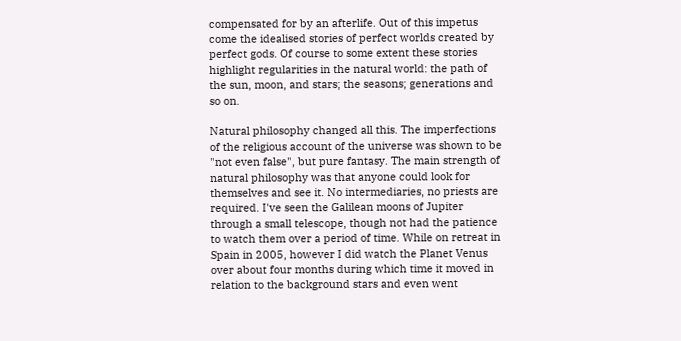compensated for by an afterlife. Out of this impetus come the idealised stories of perfect worlds created by perfect gods. Of course to some extent these stories highlight regularities in the natural world: the path of the sun, moon, and stars; the seasons; generations and so on.

Natural philosophy changed all this. The imperfections of the religious account of the universe was shown to be "not even false", but pure fantasy. The main strength of natural philosophy was that anyone could look for themselves and see it. No intermediaries, no priests are required. I've seen the Galilean moons of Jupiter through a small telescope, though not had the patience to watch them over a period of time. While on retreat in Spain in 2005, however I did watch the Planet Venus over about four months during which time it moved in relation to the background stars and even went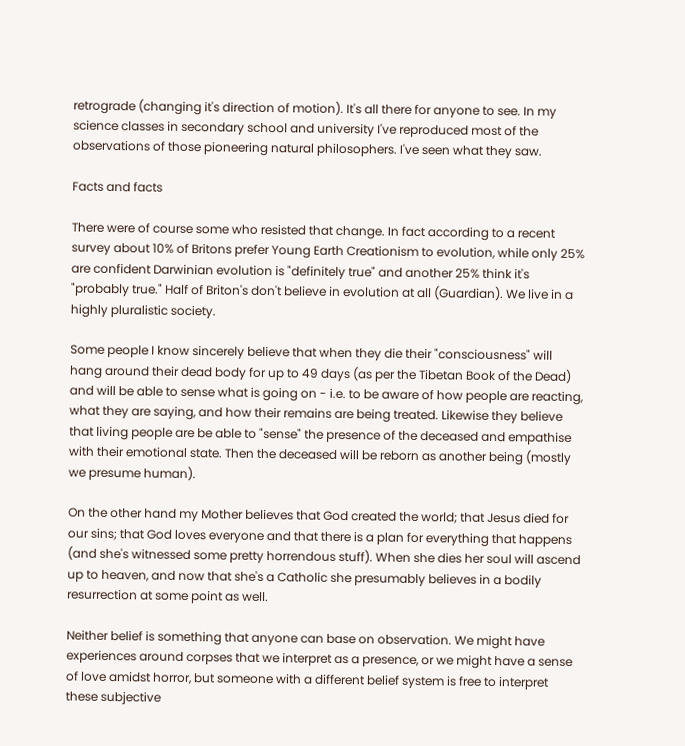retrograde (changing it's direction of motion). It's all there for anyone to see. In my science classes in secondary school and university I've reproduced most of the observations of those pioneering natural philosophers. I've seen what they saw.

Facts and facts

There were of course some who resisted that change. In fact according to a recent survey about 10% of Britons prefer Young Earth Creationism to evolution, while only 25% are confident Darwinian evolution is "definitely true" and another 25% think it's "probably true." Half of Briton's don't believe in evolution at all (Guardian). We live in a highly pluralistic society.

Some people I know sincerely believe that when they die their "consciousness" will hang around their dead body for up to 49 days (as per the Tibetan Book of the Dead) and will be able to sense what is going on - i.e. to be aware of how people are reacting, what they are saying, and how their remains are being treated. Likewise they believe that living people are be able to "sense" the presence of the deceased and empathise with their emotional state. Then the deceased will be reborn as another being (mostly we presume human).

On the other hand my Mother believes that God created the world; that Jesus died for our sins; that God loves everyone and that there is a plan for everything that happens (and she's witnessed some pretty horrendous stuff). When she dies her soul will ascend up to heaven, and now that she's a Catholic she presumably believes in a bodily resurrection at some point as well.

Neither belief is something that anyone can base on observation. We might have experiences around corpses that we interpret as a presence, or we might have a sense of love amidst horror, but someone with a different belief system is free to interpret these subjective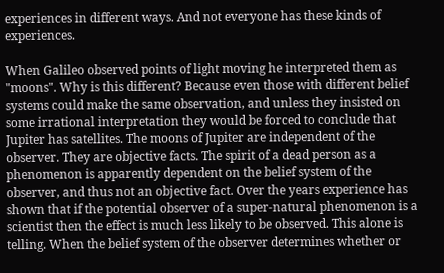experiences in different ways. And not everyone has these kinds of experiences.

When Galileo observed points of light moving he interpreted them as "moons". Why is this different? Because even those with different belief systems could make the same observation, and unless they insisted on some irrational interpretation they would be forced to conclude that Jupiter has satellites. The moons of Jupiter are independent of the observer. They are objective facts. The spirit of a dead person as a phenomenon is apparently dependent on the belief system of the observer, and thus not an objective fact. Over the years experience has shown that if the potential observer of a super-natural phenomenon is a scientist then the effect is much less likely to be observed. This alone is telling. When the belief system of the observer determines whether or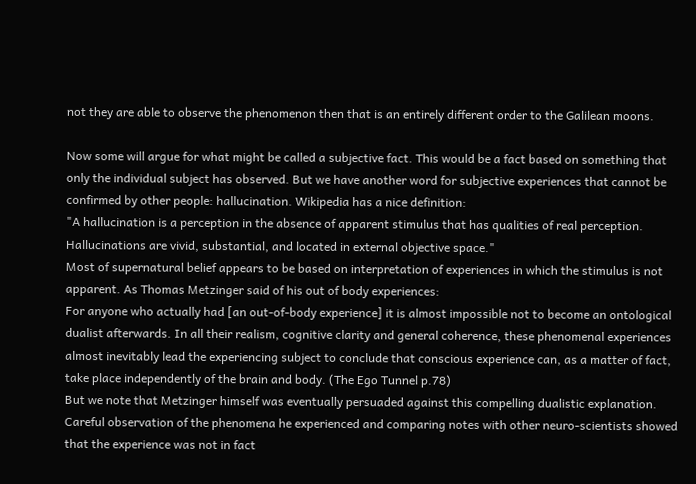not they are able to observe the phenomenon then that is an entirely different order to the Galilean moons.

Now some will argue for what might be called a subjective fact. This would be a fact based on something that only the individual subject has observed. But we have another word for subjective experiences that cannot be confirmed by other people: hallucination. Wikipedia has a nice definition:
"A hallucination is a perception in the absence of apparent stimulus that has qualities of real perception. Hallucinations are vivid, substantial, and located in external objective space."
Most of supernatural belief appears to be based on interpretation of experiences in which the stimulus is not apparent. As Thomas Metzinger said of his out of body experiences:
For anyone who actually had [an out-of-body experience] it is almost impossible not to become an ontological dualist afterwards. In all their realism, cognitive clarity and general coherence, these phenomenal experiences almost inevitably lead the experiencing subject to conclude that conscious experience can, as a matter of fact, take place independently of the brain and body. (The Ego Tunnel p.78)
But we note that Metzinger himself was eventually persuaded against this compelling dualistic explanation. Careful observation of the phenomena he experienced and comparing notes with other neuro-scientists showed that the experience was not in fact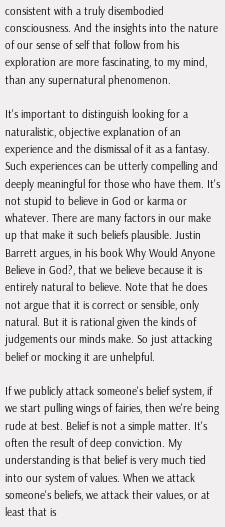consistent with a truly disembodied consciousness. And the insights into the nature of our sense of self that follow from his exploration are more fascinating, to my mind, than any supernatural phenomenon.

It's important to distinguish looking for a naturalistic, objective explanation of an experience and the dismissal of it as a fantasy. Such experiences can be utterly compelling and deeply meaningful for those who have them. It's not stupid to believe in God or karma or whatever. There are many factors in our make up that make it such beliefs plausible. Justin Barrett argues, in his book Why Would Anyone Believe in God?, that we believe because it is entirely natural to believe. Note that he does not argue that it is correct or sensible, only natural. But it is rational given the kinds of judgements our minds make. So just attacking belief or mocking it are unhelpful.

If we publicly attack someone's belief system, if we start pulling wings of fairies, then we're being rude at best. Belief is not a simple matter. It's often the result of deep conviction. My understanding is that belief is very much tied into our system of values. When we attack someone's beliefs, we attack their values, or at least that is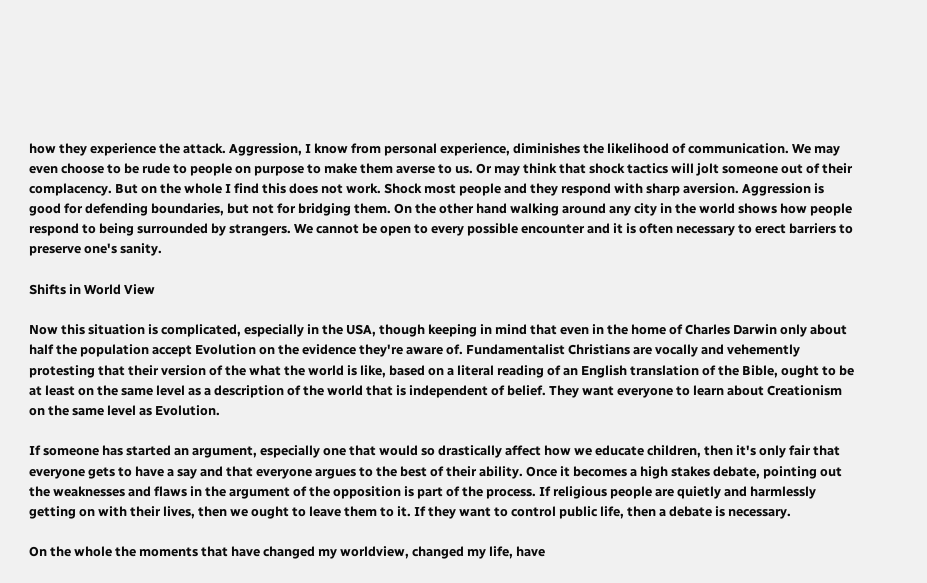how they experience the attack. Aggression, I know from personal experience, diminishes the likelihood of communication. We may even choose to be rude to people on purpose to make them averse to us. Or may think that shock tactics will jolt someone out of their complacency. But on the whole I find this does not work. Shock most people and they respond with sharp aversion. Aggression is good for defending boundaries, but not for bridging them. On the other hand walking around any city in the world shows how people respond to being surrounded by strangers. We cannot be open to every possible encounter and it is often necessary to erect barriers to preserve one's sanity.

Shifts in World View

Now this situation is complicated, especially in the USA, though keeping in mind that even in the home of Charles Darwin only about half the population accept Evolution on the evidence they're aware of. Fundamentalist Christians are vocally and vehemently protesting that their version of the what the world is like, based on a literal reading of an English translation of the Bible, ought to be at least on the same level as a description of the world that is independent of belief. They want everyone to learn about Creationism on the same level as Evolution.

If someone has started an argument, especially one that would so drastically affect how we educate children, then it's only fair that everyone gets to have a say and that everyone argues to the best of their ability. Once it becomes a high stakes debate, pointing out the weaknesses and flaws in the argument of the opposition is part of the process. If religious people are quietly and harmlessly getting on with their lives, then we ought to leave them to it. If they want to control public life, then a debate is necessary.

On the whole the moments that have changed my worldview, changed my life, have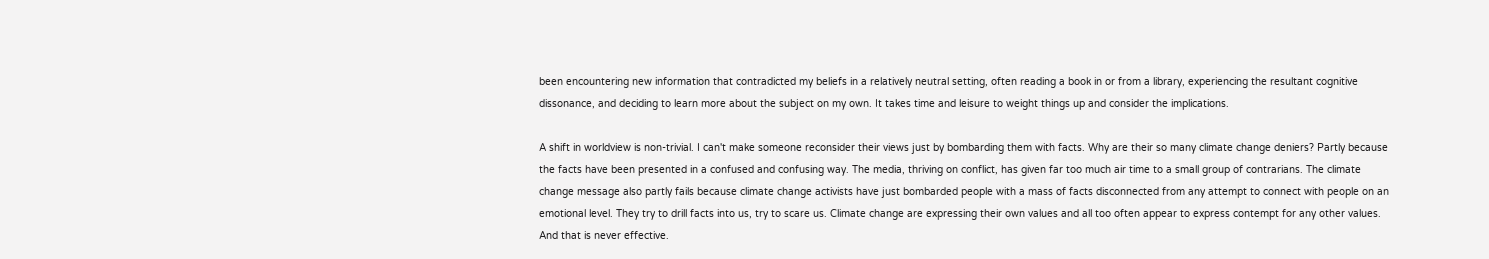been encountering new information that contradicted my beliefs in a relatively neutral setting, often reading a book in or from a library, experiencing the resultant cognitive dissonance, and deciding to learn more about the subject on my own. It takes time and leisure to weight things up and consider the implications.

A shift in worldview is non-trivial. I can't make someone reconsider their views just by bombarding them with facts. Why are their so many climate change deniers? Partly because the facts have been presented in a confused and confusing way. The media, thriving on conflict, has given far too much air time to a small group of contrarians. The climate change message also partly fails because climate change activists have just bombarded people with a mass of facts disconnected from any attempt to connect with people on an emotional level. They try to drill facts into us, try to scare us. Climate change are expressing their own values and all too often appear to express contempt for any other values. And that is never effective.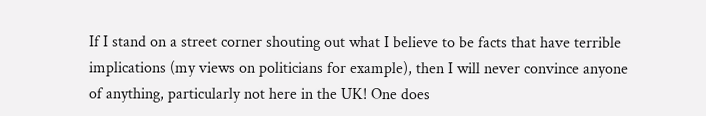If I stand on a street corner shouting out what I believe to be facts that have terrible implications (my views on politicians for example), then I will never convince anyone of anything, particularly not here in the UK! One does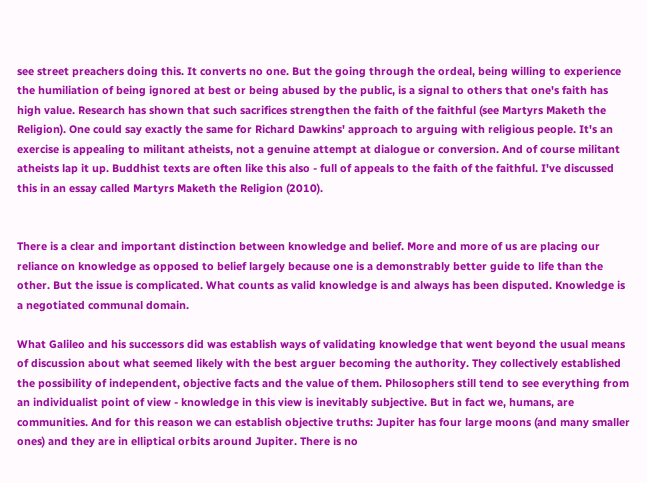see street preachers doing this. It converts no one. But the going through the ordeal, being willing to experience the humiliation of being ignored at best or being abused by the public, is a signal to others that one's faith has high value. Research has shown that such sacrifices strengthen the faith of the faithful (see Martyrs Maketh the Religion). One could say exactly the same for Richard Dawkins' approach to arguing with religious people. It's an exercise is appealing to militant atheists, not a genuine attempt at dialogue or conversion. And of course militant atheists lap it up. Buddhist texts are often like this also - full of appeals to the faith of the faithful. I've discussed this in an essay called Martyrs Maketh the Religion (2010).


There is a clear and important distinction between knowledge and belief. More and more of us are placing our reliance on knowledge as opposed to belief largely because one is a demonstrably better guide to life than the other. But the issue is complicated. What counts as valid knowledge is and always has been disputed. Knowledge is a negotiated communal domain.

What Galileo and his successors did was establish ways of validating knowledge that went beyond the usual means of discussion about what seemed likely with the best arguer becoming the authority. They collectively established the possibility of independent, objective facts and the value of them. Philosophers still tend to see everything from an individualist point of view - knowledge in this view is inevitably subjective. But in fact we, humans, are communities. And for this reason we can establish objective truths: Jupiter has four large moons (and many smaller ones) and they are in elliptical orbits around Jupiter. There is no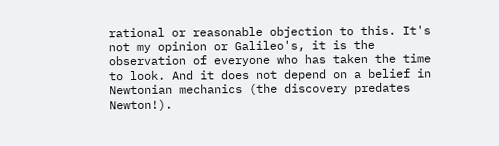rational or reasonable objection to this. It's not my opinion or Galileo's, it is the observation of everyone who has taken the time to look. And it does not depend on a belief in Newtonian mechanics (the discovery predates Newton!).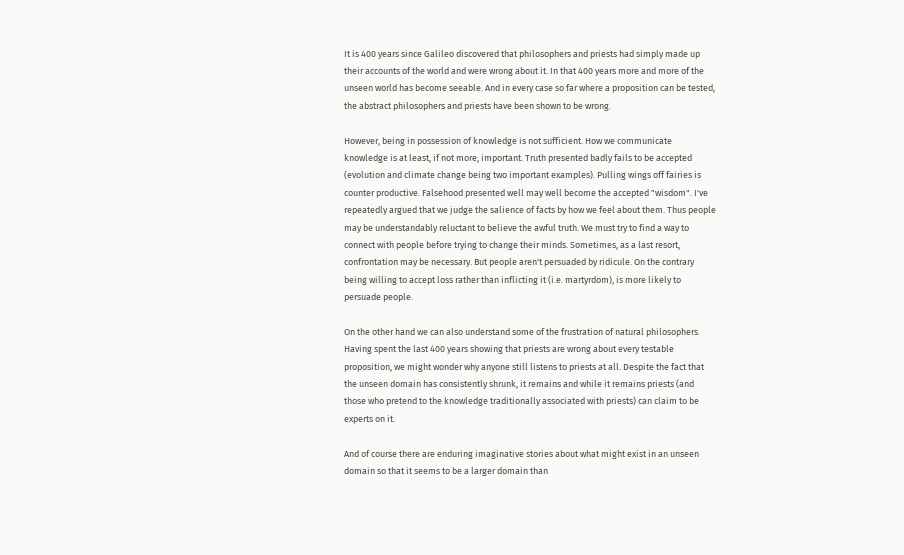It is 400 years since Galileo discovered that philosophers and priests had simply made up their accounts of the world and were wrong about it. In that 400 years more and more of the unseen world has become seeable. And in every case so far where a proposition can be tested, the abstract philosophers and priests have been shown to be wrong.

However, being in possession of knowledge is not sufficient. How we communicate knowledge is at least, if not more, important. Truth presented badly fails to be accepted (evolution and climate change being two important examples). Pulling wings off fairies is counter productive. Falsehood presented well may well become the accepted "wisdom". I've repeatedly argued that we judge the salience of facts by how we feel about them. Thus people may be understandably reluctant to believe the awful truth. We must try to find a way to connect with people before trying to change their minds. Sometimes, as a last resort, confrontation may be necessary. But people aren't persuaded by ridicule. On the contrary being willing to accept loss rather than inflicting it (i.e. martyrdom), is more likely to persuade people.

On the other hand we can also understand some of the frustration of natural philosophers. Having spent the last 400 years showing that priests are wrong about every testable proposition, we might wonder why anyone still listens to priests at all. Despite the fact that the unseen domain has consistently shrunk, it remains and while it remains priests (and those who pretend to the knowledge traditionally associated with priests) can claim to be experts on it.

And of course there are enduring imaginative stories about what might exist in an unseen domain so that it seems to be a larger domain than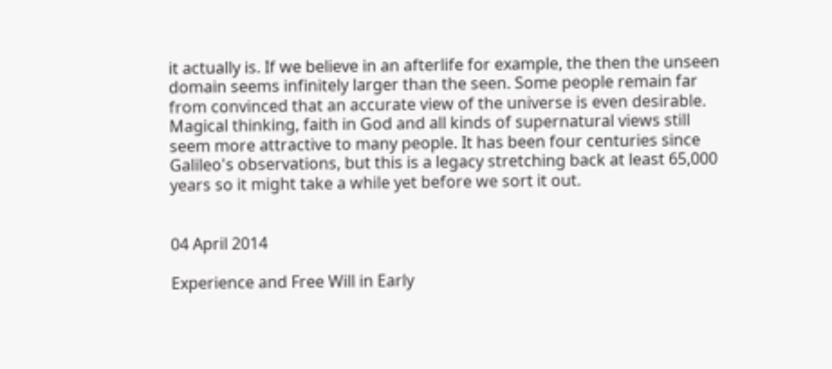it actually is. If we believe in an afterlife for example, the then the unseen domain seems infinitely larger than the seen. Some people remain far from convinced that an accurate view of the universe is even desirable. Magical thinking, faith in God and all kinds of supernatural views still seem more attractive to many people. It has been four centuries since Galileo's observations, but this is a legacy stretching back at least 65,000 years so it might take a while yet before we sort it out.


04 April 2014

Experience and Free Will in Early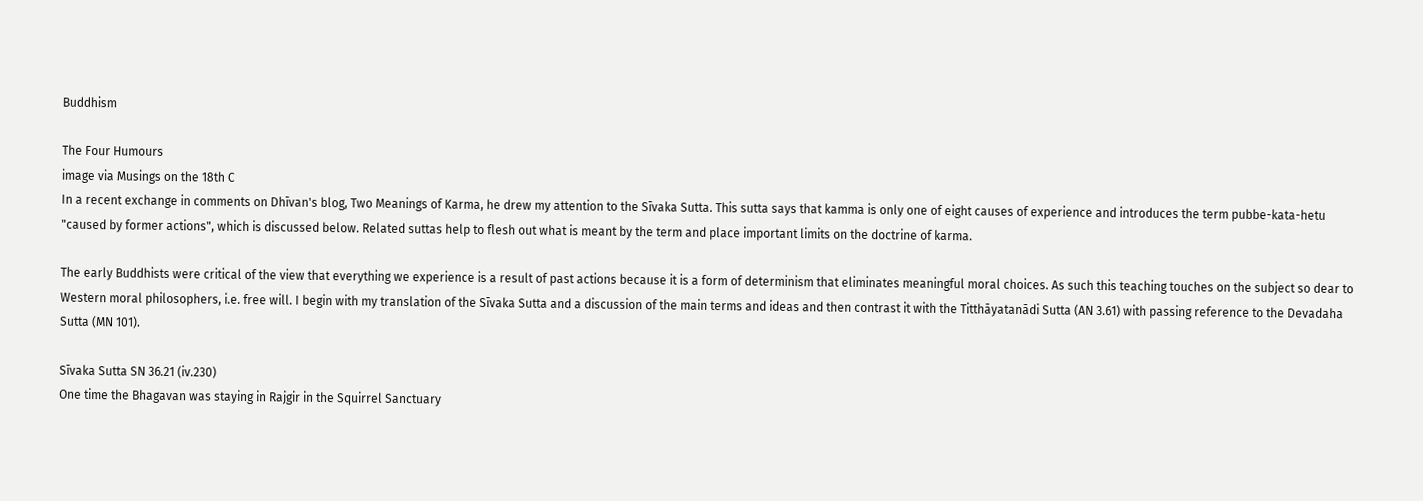Buddhism

The Four Humours
image via Musings on the 18th C
In a recent exchange in comments on Dhīvan's blog, Two Meanings of Karma, he drew my attention to the Sīvaka Sutta. This sutta says that kamma is only one of eight causes of experience and introduces the term pubbe-kata-hetu "caused by former actions", which is discussed below. Related suttas help to flesh out what is meant by the term and place important limits on the doctrine of karma.

The early Buddhists were critical of the view that everything we experience is a result of past actions because it is a form of determinism that eliminates meaningful moral choices. As such this teaching touches on the subject so dear to Western moral philosophers, i.e. free will. I begin with my translation of the Sīvaka Sutta and a discussion of the main terms and ideas and then contrast it with the Titthāyatanādi Sutta (AN 3.61) with passing reference to the Devadaha Sutta (MN 101).

Sīvaka Sutta SN 36.21 (iv.230)
One time the Bhagavan was staying in Rajgir in the Squirrel Sanctuary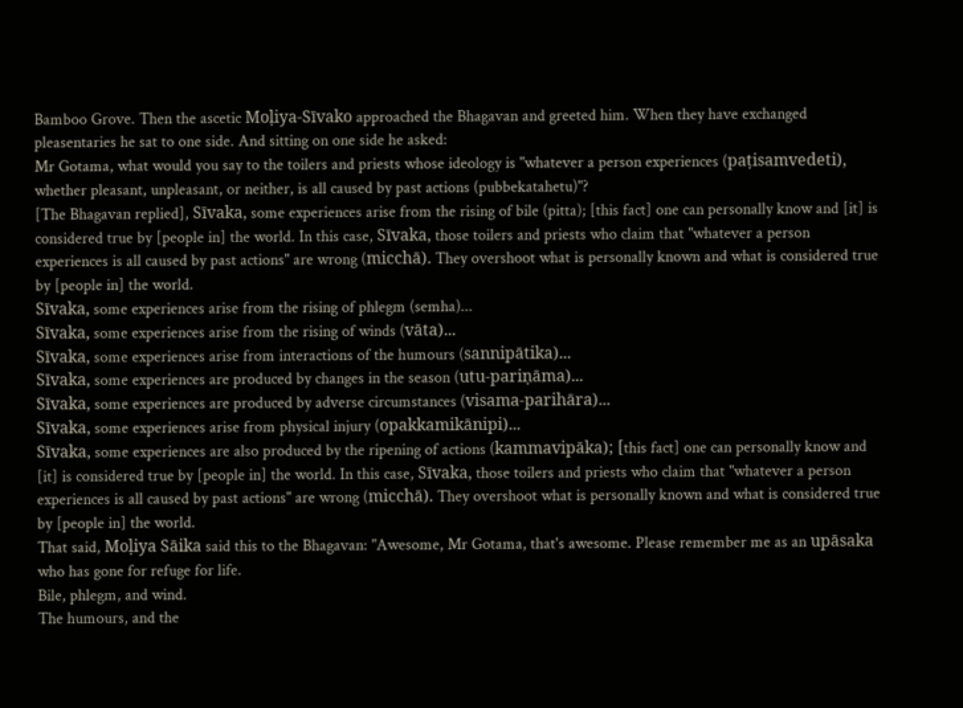Bamboo Grove. Then the ascetic Moḷiya-Sīvako approached the Bhagavan and greeted him. When they have exchanged pleasentaries he sat to one side. And sitting on one side he asked:
Mr Gotama, what would you say to the toilers and priests whose ideology is "whatever a person experiences (paṭisamvedeti), whether pleasant, unpleasant, or neither, is all caused by past actions (pubbekatahetu)"?
[The Bhagavan replied], Sīvaka, some experiences arise from the rising of bile (pitta); [this fact] one can personally know and [it] is considered true by [people in] the world. In this case, Sīvaka, those toilers and priests who claim that "whatever a person experiences is all caused by past actions" are wrong (micchā). They overshoot what is personally known and what is considered true by [people in] the world.
Sīvaka, some experiences arise from the rising of phlegm (semha)...
Sīvaka, some experiences arise from the rising of winds (vāta)...
Sīvaka, some experiences arise from interactions of the humours (sannipātika)...
Sīvaka, some experiences are produced by changes in the season (utu-pariṇāma)...
Sīvaka, some experiences are produced by adverse circumstances (visama-parihāra)...
Sīvaka, some experiences arise from physical injury (opakkamikānipi)...
Sīvaka, some experiences are also produced by the ripening of actions (kammavipāka); [this fact] one can personally know and [it] is considered true by [people in] the world. In this case, Sīvaka, those toilers and priests who claim that "whatever a person experiences is all caused by past actions" are wrong (micchā). They overshoot what is personally known and what is considered true by [people in] the world.
That said, Moḷiya Sāika said this to the Bhagavan: "Awesome, Mr Gotama, that's awesome. Please remember me as an upāsaka who has gone for refuge for life.
Bile, phlegm, and wind.
The humours, and the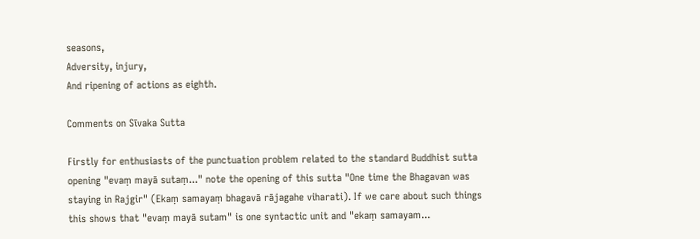seasons,
Adversity, injury,
And ripening of actions as eighth.

Comments on Sīvaka Sutta

Firstly for enthusiasts of the punctuation problem related to the standard Buddhist sutta opening "evaṃ mayā sutaṃ..." note the opening of this sutta "One time the Bhagavan was staying in Rajgir" (Ekaṃ samayaṃ bhagavā rājagahe viharati). If we care about such things this shows that "evaṃ mayā sutam" is one syntactic unit and "ekaṃ samayam...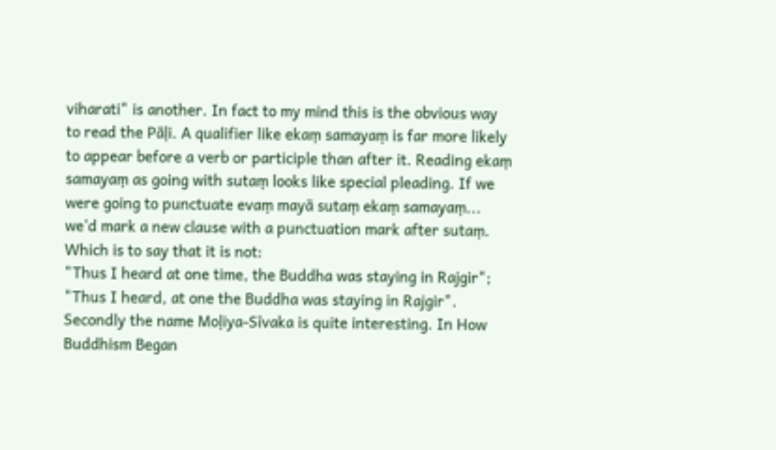viharati" is another. In fact to my mind this is the obvious way to read the Pāḷi. A qualifier like ekaṃ samayaṃ is far more likely to appear before a verb or participle than after it. Reading ekaṃ samayaṃ as going with sutaṃ looks like special pleading. If we were going to punctuate evaṃ mayā sutaṃ ekaṃ samayaṃ... we'd mark a new clause with a punctuation mark after sutaṃ. Which is to say that it is not:
"Thus I heard at one time, the Buddha was staying in Rajgir";
"Thus I heard, at one the Buddha was staying in Rajgir".
Secondly the name Moḷiya-Sīvaka is quite interesting. In How Buddhism Began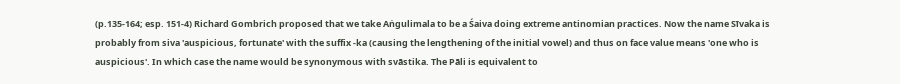(p.135-164; esp. 151-4) Richard Gombrich proposed that we take Aṅgulimala to be a Śaiva doing extreme antinomian practices. Now the name Sīvaka is probably from siva 'auspicious, fortunate' with the suffix -ka (causing the lengthening of the initial vowel) and thus on face value means 'one who is auspicious'. In which case the name would be synonymous with svāstika. The Pāli is equivalent to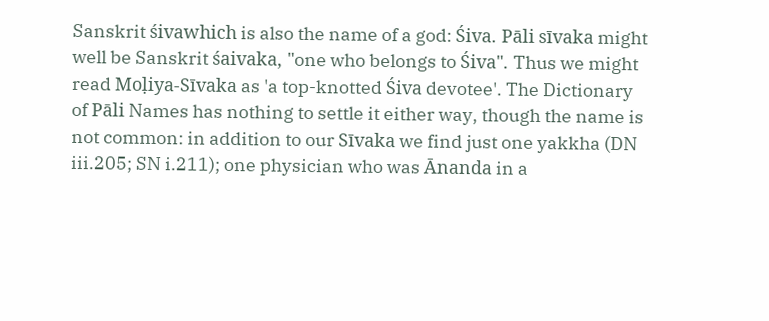Sanskrit śivawhich is also the name of a god: Śiva. Pāli sīvaka might well be Sanskrit śaivaka, "one who belongs to Śiva". Thus we might read Moḷiya-Sīvaka as 'a top-knotted Śiva devotee'. The Dictionary of Pāli Names has nothing to settle it either way, though the name is not common: in addition to our Sīvaka we find just one yakkha (DN iii.205; SN i.211); one physician who was Ānanda in a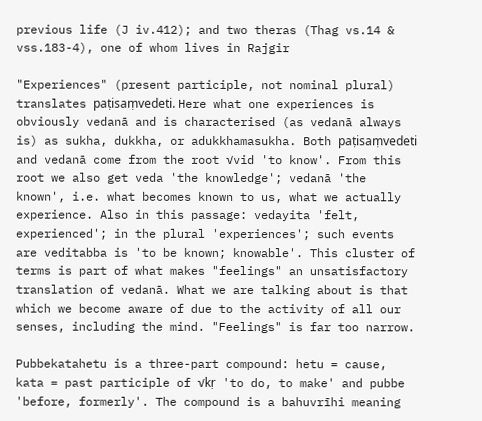previous life (J iv.412); and two theras (Thag vs.14 & vss.183-4), one of whom lives in Rajgir

"Experiences" (present participle, not nominal plural) translates paṭisaṃvedeti. Here what one experiences is obviously vedanā and is characterised (as vedanā always is) as sukha, dukkha, or adukkhamasukha. Both paṭisaṃvedeti and vedanā come from the root √vid 'to know'. From this root we also get veda 'the knowledge'; vedanā 'the known', i.e. what becomes known to us, what we actually experience. Also in this passage: vedayita 'felt, experienced'; in the plural 'experiences'; such events are veditabba is 'to be known; knowable'. This cluster of terms is part of what makes "feelings" an unsatisfactory translation of vedanā. What we are talking about is that which we become aware of due to the activity of all our senses, including the mind. "Feelings" is far too narrow.

Pubbekatahetu is a three-part compound: hetu = cause, kata = past participle of √kṛ 'to do, to make' and pubbe 'before, formerly'. The compound is a bahuvrīhi meaning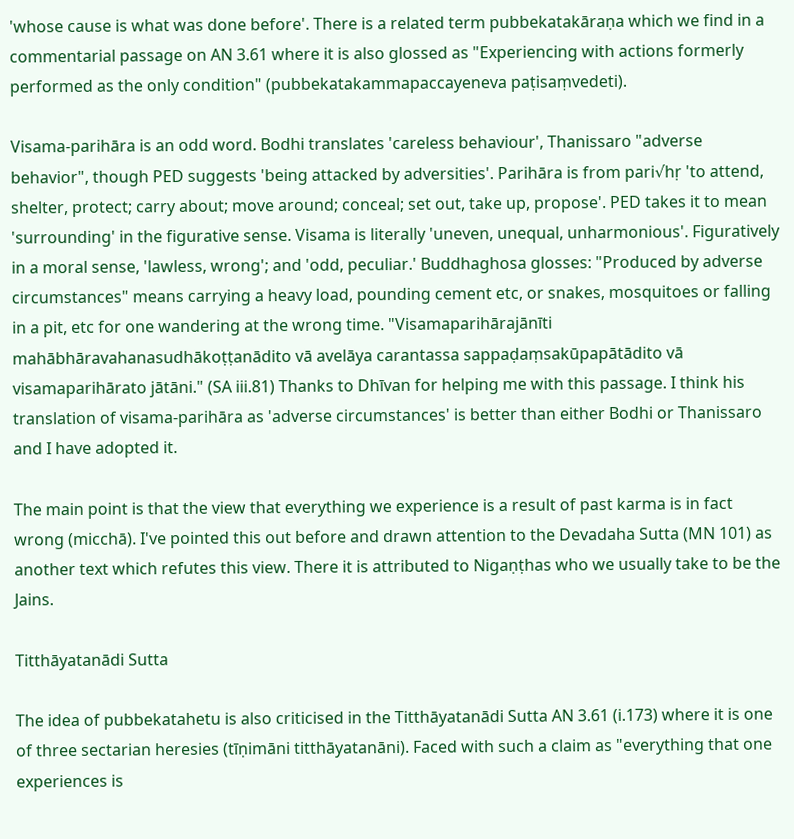'whose cause is what was done before'. There is a related term pubbekatakāraṇa which we find in a commentarial passage on AN 3.61 where it is also glossed as "Experiencing with actions formerly performed as the only condition" (pubbekatakammapaccayeneva paṭisaṃvedeti).

Visama-parihāra is an odd word. Bodhi translates 'careless behaviour', Thanissaro "adverse behavior", though PED suggests 'being attacked by adversities'. Parihāra is from pari√hṛ 'to attend, shelter, protect; carry about; move around; conceal; set out, take up, propose'. PED takes it to mean 'surrounding' in the figurative sense. Visama is literally 'uneven, unequal, unharmonious'. Figuratively in a moral sense, 'lawless, wrong'; and 'odd, peculiar.' Buddhaghosa glosses: "Produced by adverse circumstances" means carrying a heavy load, pounding cement etc, or snakes, mosquitoes or falling in a pit, etc for one wandering at the wrong time. "Visamaparihārajānīti mahābhāravahanasudhākoṭṭanādito vā avelāya carantassa sappaḍaṃsakūpapātādito vā visamaparihārato jātāni." (SA iii.81) Thanks to Dhīvan for helping me with this passage. I think his translation of visama-parihāra as 'adverse circumstances' is better than either Bodhi or Thanissaro and I have adopted it.

The main point is that the view that everything we experience is a result of past karma is in fact wrong (micchā). I've pointed this out before and drawn attention to the Devadaha Sutta (MN 101) as another text which refutes this view. There it is attributed to Nigaṇṭhas who we usually take to be the Jains.

Titthāyatanādi Sutta

The idea of pubbekatahetu is also criticised in the Titthāyatanādi Sutta AN 3.61 (i.173) where it is one of three sectarian heresies (tīṇimāni titthāyatanāni). Faced with such a claim as "everything that one experiences is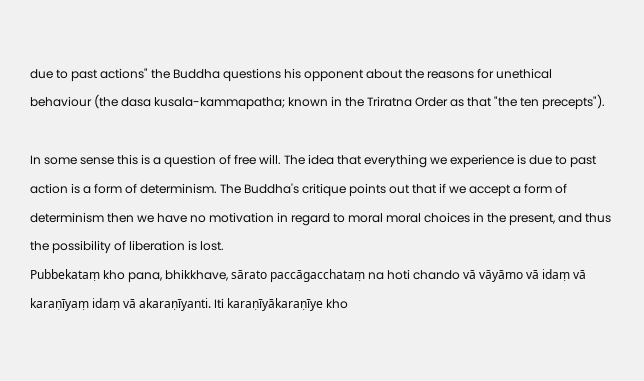due to past actions" the Buddha questions his opponent about the reasons for unethical behaviour (the dasa kusala-kammapatha; known in the Triratna Order as that "the ten precepts").

In some sense this is a question of free will. The idea that everything we experience is due to past action is a form of determinism. The Buddha's critique points out that if we accept a form of determinism then we have no motivation in regard to moral moral choices in the present, and thus the possibility of liberation is lost.
Pubbekataṃ kho pana, bhikkhave, sārato paccāgacchataṃ na hoti chando vā vāyāmo vā idaṃ vā karaṇīyaṃ idaṃ vā akaraṇīyanti. Iti karaṇīyākaraṇīye kho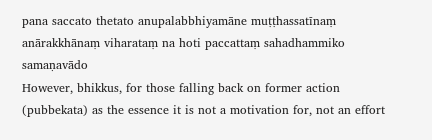pana saccato thetato anupalabbhiyamāne muṭṭhassatīnaṃ anārakkhānaṃ viharataṃ na hoti paccattaṃ sahadhammiko samaṇavādo
However, bhikkus, for those falling back on former action (pubbekata) as the essence it is not a motivation for, not an effort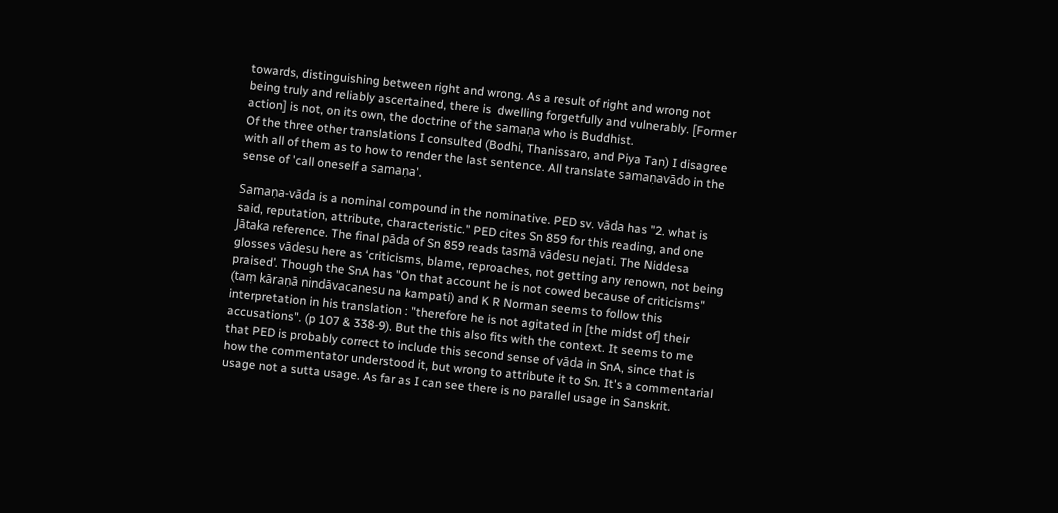towards, distinguishing between right and wrong. As a result of right and wrong not being truly and reliably ascertained, there is  dwelling forgetfully and vulnerably. [Former action] is not, on its own, the doctrine of the samaṇa who is Buddhist.
Of the three other translations I consulted (Bodhi, Thanissaro, and Piya Tan) I disagree with all of them as to how to render the last sentence. All translate samaṇavādo in the sense of 'call oneself a samaṇa'.

Samaṇa-vāda is a nominal compound in the nominative. PED sv. vāda has "2. what is said, reputation, attribute, characteristic." PED cites Sn 859 for this reading, and one Jātaka reference. The final pāda of Sn 859 reads tasmā vādesu nejati. The Niddesa glosses vādesu here as ‘criticisms, blame, reproaches, not getting any renown, not being praised’. Though the SnA has "On that account he is not cowed because of criticisms" (taṃ kāraṇā nindāvacanesu na kampati) and K R Norman seems to follow this interpretation in his translation : "therefore he is not agitated in [the midst of] their accusations". (p 107 & 338-9). But the this also fits with the context. It seems to me that PED is probably correct to include this second sense of vāda in SnA, since that is how the commentator understood it, but wrong to attribute it to Sn. It's a commentarial usage not a sutta usage. As far as I can see there is no parallel usage in Sanskrit.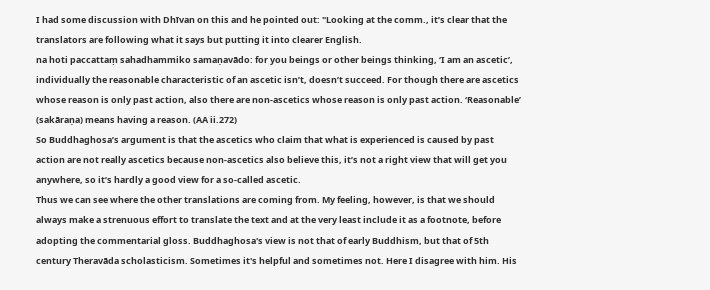I had some discussion with Dhīvan on this and he pointed out: "Looking at the comm., it’s clear that the translators are following what it says but putting it into clearer English.
na hoti paccattaṃ sahadhammiko samaṇavādo: for you beings or other beings thinking, ‘I am an ascetic’, individually the reasonable characteristic of an ascetic isn’t, doesn’t succeed. For though there are ascetics whose reason is only past action, also there are non-ascetics whose reason is only past action. ‘Reasonable’ (sakāraṇa) means having a reason. (AA ii.272)
So Buddhaghosa’s argument is that the ascetics who claim that what is experienced is caused by past action are not really ascetics because non-ascetics also believe this, it’s not a right view that will get you anywhere, so it’s hardly a good view for a so-called ascetic.
Thus we can see where the other translations are coming from. My feeling, however, is that we should always make a strenuous effort to translate the text and at the very least include it as a footnote, before adopting the commentarial gloss. Buddhaghosa's view is not that of early Buddhism, but that of 5th century Theravāda scholasticism. Sometimes it's helpful and sometimes not. Here I disagree with him. His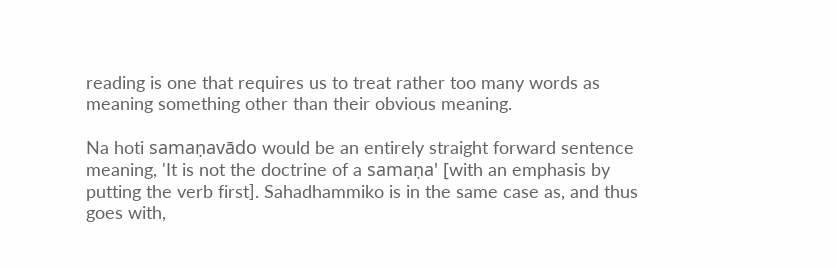reading is one that requires us to treat rather too many words as meaning something other than their obvious meaning.

Na hoti samaṇavādo would be an entirely straight forward sentence meaning, 'It is not the doctrine of a samaṇa' [with an emphasis by putting the verb first]. Sahadhammiko is in the same case as, and thus goes with,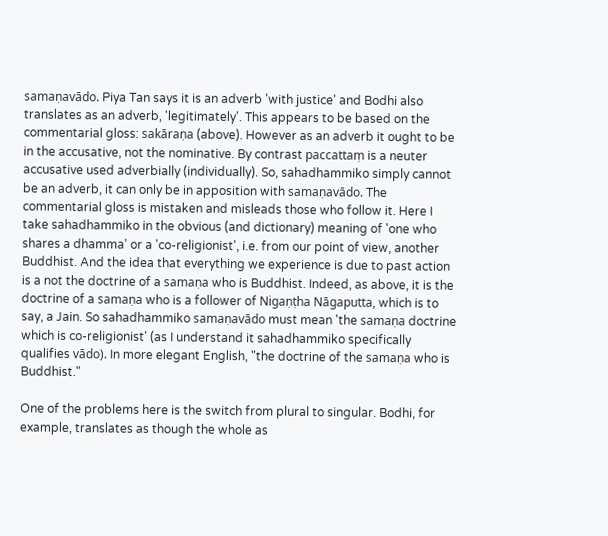samaṇavādo. Piya Tan says it is an adverb 'with justice' and Bodhi also translates as an adverb, 'legitimately'. This appears to be based on the commentarial gloss: sakāraṇa (above). However as an adverb it ought to be in the accusative, not the nominative. By contrast paccattaṃ is a neuter accusative used adverbially (individually). So, sahadhammiko simply cannot be an adverb, it can only be in apposition with samaṇavādo. The commentarial gloss is mistaken and misleads those who follow it. Here I take sahadhammiko in the obvious (and dictionary) meaning of 'one who shares a dhamma' or a 'co-religionist', i.e. from our point of view, another Buddhist. And the idea that everything we experience is due to past action is a not the doctrine of a samaṇa who is Buddhist. Indeed, as above, it is the doctrine of a samaṇa who is a follower of Nigaṇṭha Nāgaputta, which is to say, a Jain. So sahadhammiko samaṇavādo must mean 'the samaṇa doctrine which is co-religionist' (as I understand it sahadhammiko specifically qualifies vādo). In more elegant English, "the doctrine of the samaṇa who is Buddhist."

One of the problems here is the switch from plural to singular. Bodhi, for example, translates as though the whole as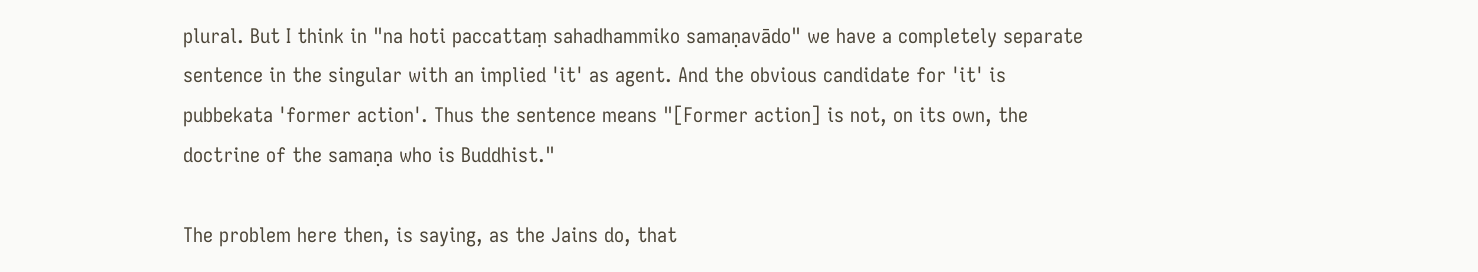plural. But I think in "na hoti paccattaṃ sahadhammiko samaṇavādo" we have a completely separate sentence in the singular with an implied 'it' as agent. And the obvious candidate for 'it' is pubbekata 'former action'. Thus the sentence means "[Former action] is not, on its own, the doctrine of the samaṇa who is Buddhist."

The problem here then, is saying, as the Jains do, that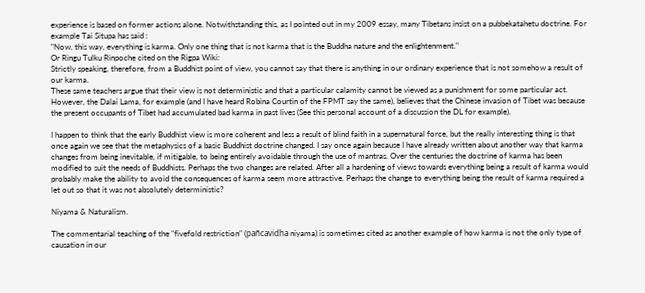experience is based on former actions alone. Notwithstanding this, as I pointed out in my 2009 essay, many Tibetans insist on a pubbekatahetu doctrine. For example Tai Situpa has said :
"Now, this way, everything is karma. Only one thing that is not karma that is the Buddha nature and the enlightenment."
Or Ringu Tulku Rinpoche cited on the Rigpa Wiki:
Strictly speaking, therefore, from a Buddhist point of view, you cannot say that there is anything in our ordinary experience that is not somehow a result of our karma.
These same teachers argue that their view is not deterministic and that a particular calamity cannot be viewed as a punishment for some particular act. However, the Dalai Lama, for example (and I have heard Robina Courtin of the FPMT say the same), believes that the Chinese invasion of Tibet was because the present occupants of Tibet had accumulated bad karma in past lives (See this personal account of a discussion the DL for example).

I happen to think that the early Buddhist view is more coherent and less a result of blind faith in a supernatural force, but the really interesting thing is that once again we see that the metaphysics of a basic Buddhist doctrine changed. I say once again because I have already written about another way that karma changes from being inevitable, if mitigable, to being entirely avoidable through the use of mantras. Over the centuries the doctrine of karma has been modified to suit the needs of Buddhists. Perhaps the two changes are related. After all a hardening of views towards everything being a result of karma would probably make the ability to avoid the consequences of karma seem more attractive. Perhaps the change to everything being the result of karma required a let out so that it was not absolutely deterministic?

Niyama & Naturalism.

The commentarial teaching of the "fivefold restriction" (pañcavidha niyama) is sometimes cited as another example of how karma is not the only type of causation in our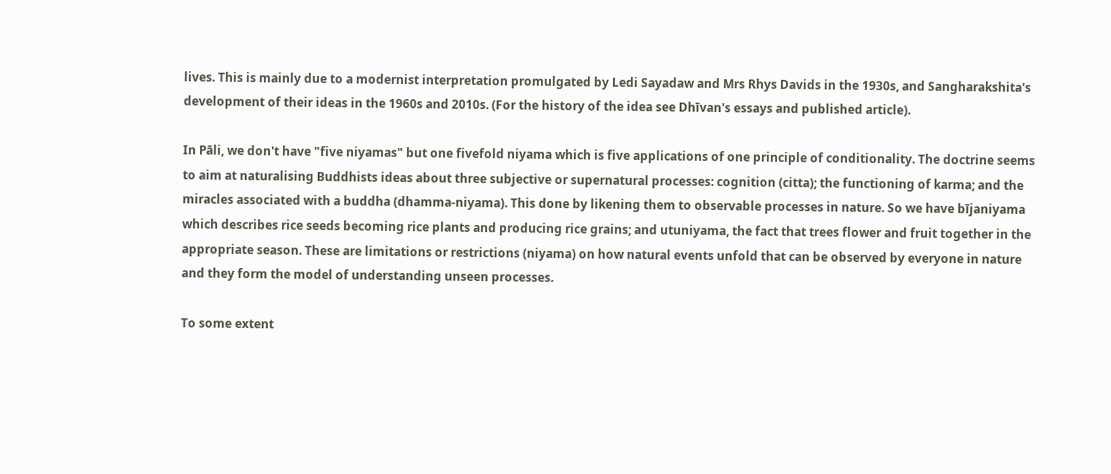lives. This is mainly due to a modernist interpretation promulgated by Ledi Sayadaw and Mrs Rhys Davids in the 1930s, and Sangharakshita's development of their ideas in the 1960s and 2010s. (For the history of the idea see Dhīvan's essays and published article).

In Pāli, we don't have "five niyamas" but one fivefold niyama which is five applications of one principle of conditionality. The doctrine seems to aim at naturalising Buddhists ideas about three subjective or supernatural processes: cognition (citta); the functioning of karma; and the miracles associated with a buddha (dhamma-niyama). This done by likening them to observable processes in nature. So we have bījaniyama which describes rice seeds becoming rice plants and producing rice grains; and utuniyama, the fact that trees flower and fruit together in the appropriate season. These are limitations or restrictions (niyama) on how natural events unfold that can be observed by everyone in nature and they form the model of understanding unseen processes.

To some extent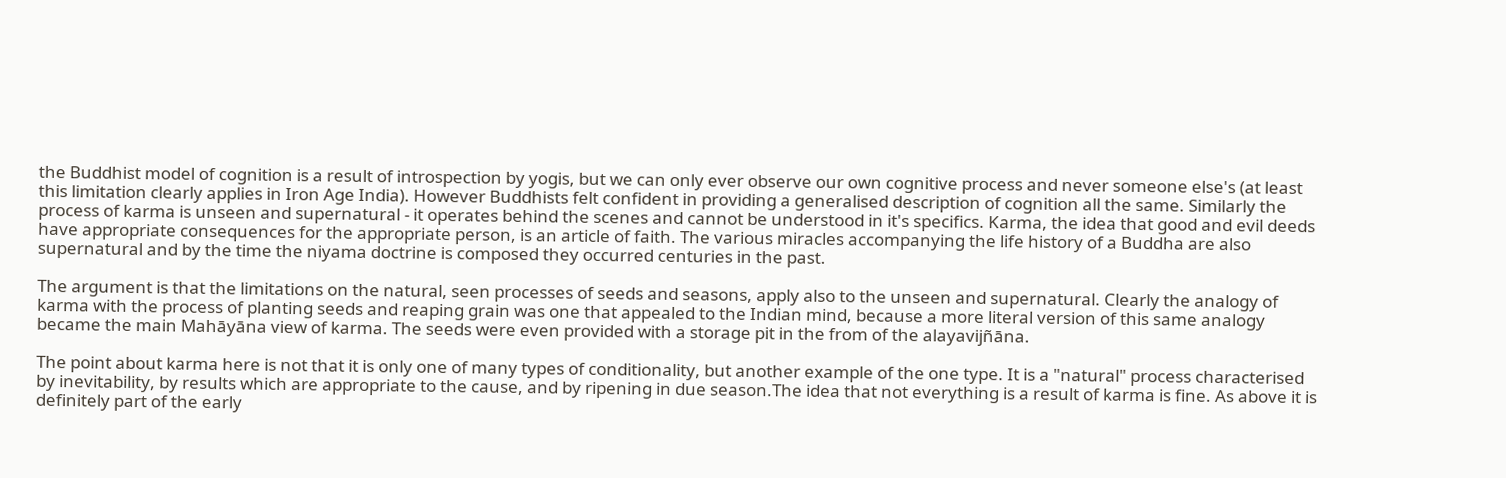the Buddhist model of cognition is a result of introspection by yogis, but we can only ever observe our own cognitive process and never someone else's (at least this limitation clearly applies in Iron Age India). However Buddhists felt confident in providing a generalised description of cognition all the same. Similarly the process of karma is unseen and supernatural - it operates behind the scenes and cannot be understood in it's specifics. Karma, the idea that good and evil deeds have appropriate consequences for the appropriate person, is an article of faith. The various miracles accompanying the life history of a Buddha are also supernatural and by the time the niyama doctrine is composed they occurred centuries in the past.

The argument is that the limitations on the natural, seen processes of seeds and seasons, apply also to the unseen and supernatural. Clearly the analogy of karma with the process of planting seeds and reaping grain was one that appealed to the Indian mind, because a more literal version of this same analogy became the main Mahāyāna view of karma. The seeds were even provided with a storage pit in the from of the alayavijñāna.

The point about karma here is not that it is only one of many types of conditionality, but another example of the one type. It is a "natural" process characterised by inevitability, by results which are appropriate to the cause, and by ripening in due season.The idea that not everything is a result of karma is fine. As above it is definitely part of the early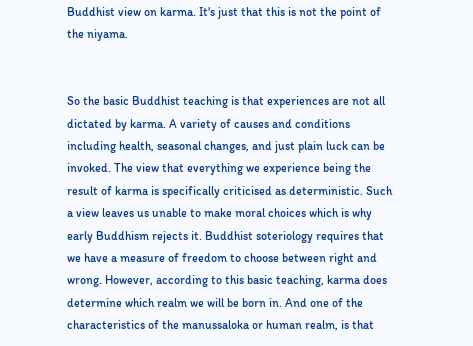Buddhist view on karma. It's just that this is not the point of the niyama.


So the basic Buddhist teaching is that experiences are not all dictated by karma. A variety of causes and conditions including health, seasonal changes, and just plain luck can be invoked. The view that everything we experience being the result of karma is specifically criticised as deterministic. Such a view leaves us unable to make moral choices which is why early Buddhism rejects it. Buddhist soteriology requires that we have a measure of freedom to choose between right and wrong. However, according to this basic teaching, karma does determine which realm we will be born in. And one of the characteristics of the manussaloka or human realm, is that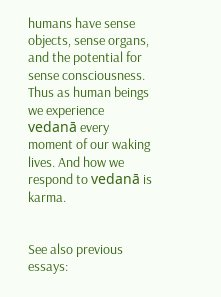humans have sense objects, sense organs, and the potential for sense consciousness. Thus as human beings we experience vedanā every moment of our waking lives. And how we respond to vedanā is karma.


See also previous essays: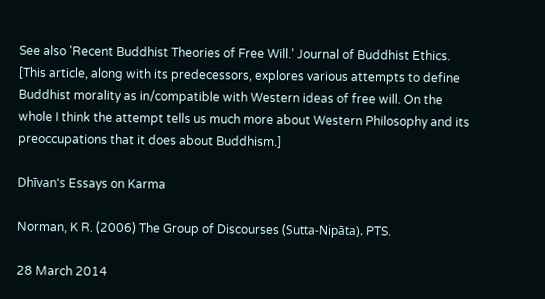See also 'Recent Buddhist Theories of Free Will.' Journal of Buddhist Ethics. [This article, along with its predecessors, explores various attempts to define Buddhist morality as in/compatible with Western ideas of free will. On the whole I think the attempt tells us much more about Western Philosophy and its preoccupations that it does about Buddhism.]

Dhīvan's Essays on Karma

Norman, K R. (2006) The Group of Discourses (Sutta-Nipāta). PTS.

28 March 2014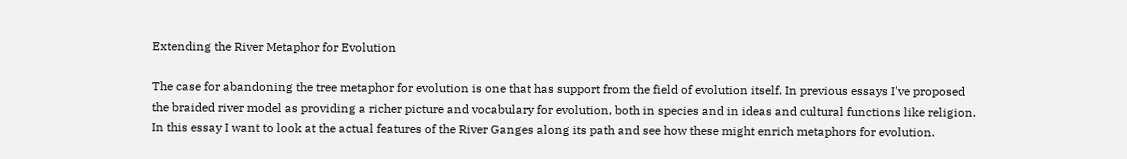Extending the River Metaphor for Evolution

The case for abandoning the tree metaphor for evolution is one that has support from the field of evolution itself. In previous essays I've proposed the braided river model as providing a richer picture and vocabulary for evolution, both in species and in ideas and cultural functions like religion. In this essay I want to look at the actual features of the River Ganges along its path and see how these might enrich metaphors for evolution.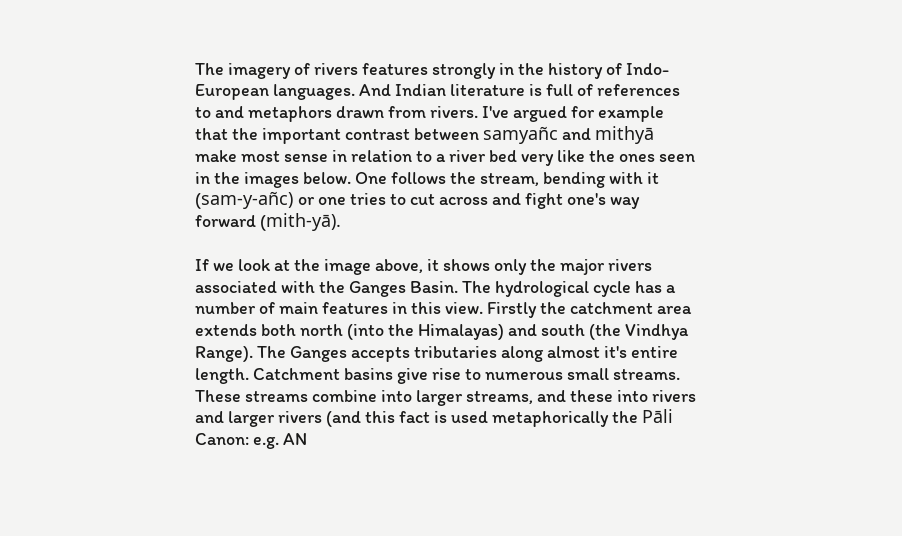The imagery of rivers features strongly in the history of Indo-European languages. And Indian literature is full of references to and metaphors drawn from rivers. I've argued for example that the important contrast between samyañc and mithyā make most sense in relation to a river bed very like the ones seen in the images below. One follows the stream, bending with it (sam-y-añc) or one tries to cut across and fight one's way forward (mith-yā).

If we look at the image above, it shows only the major rivers associated with the Ganges Basin. The hydrological cycle has a number of main features in this view. Firstly the catchment area extends both north (into the Himalayas) and south (the Vindhya Range). The Ganges accepts tributaries along almost it's entire length. Catchment basins give rise to numerous small streams. These streams combine into larger streams, and these into rivers and larger rivers (and this fact is used metaphorically the Pāli Canon: e.g. AN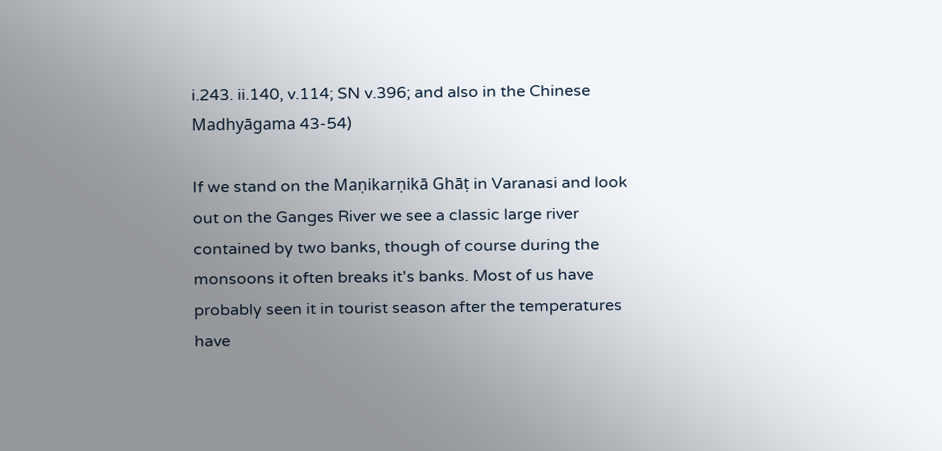i.243. ii.140, v.114; SN v.396; and also in the Chinese Madhyāgama 43-54)

If we stand on the Maṇikarṇikā Ghāṭ in Varanasi and look out on the Ganges River we see a classic large river contained by two banks, though of course during the monsoons it often breaks it's banks. Most of us have probably seen it in tourist season after the temperatures have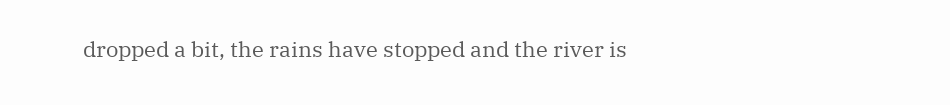dropped a bit, the rains have stopped and the river is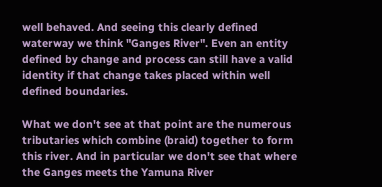well behaved. And seeing this clearly defined waterway we think "Ganges River". Even an entity defined by change and process can still have a valid identity if that change takes placed within well defined boundaries.

What we don't see at that point are the numerous tributaries which combine (braid) together to form this river. And in particular we don't see that where the Ganges meets the Yamuna River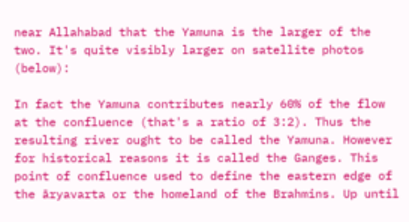near Allahabad that the Yamuna is the larger of the two. It's quite visibly larger on satellite photos (below):

In fact the Yamuna contributes nearly 60% of the flow at the confluence (that's a ratio of 3:2). Thus the resulting river ought to be called the Yamuna. However for historical reasons it is called the Ganges. This point of confluence used to define the eastern edge of the āryavarta or the homeland of the Brahmins. Up until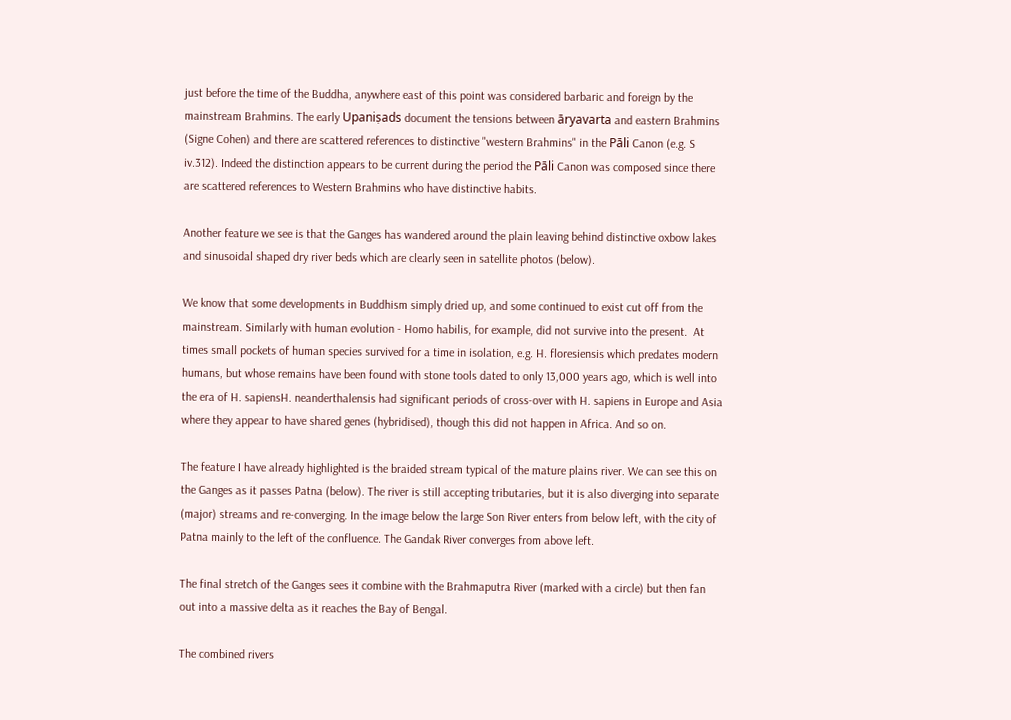just before the time of the Buddha, anywhere east of this point was considered barbaric and foreign by the mainstream Brahmins. The early Upaniṣads document the tensions between āryavarta and eastern Brahmins (Signe Cohen) and there are scattered references to distinctive "western Brahmins" in the Pāli Canon (e.g. S iv.312). Indeed the distinction appears to be current during the period the Pāli Canon was composed since there are scattered references to Western Brahmins who have distinctive habits.

Another feature we see is that the Ganges has wandered around the plain leaving behind distinctive oxbow lakes and sinusoidal shaped dry river beds which are clearly seen in satellite photos (below).

We know that some developments in Buddhism simply dried up, and some continued to exist cut off from the mainstream. Similarly with human evolution - Homo habilis, for example, did not survive into the present.  At times small pockets of human species survived for a time in isolation, e.g. H. floresiensis which predates modern humans, but whose remains have been found with stone tools dated to only 13,000 years ago, which is well into the era of H. sapiensH. neanderthalensis had significant periods of cross-over with H. sapiens in Europe and Asia where they appear to have shared genes (hybridised), though this did not happen in Africa. And so on.

The feature I have already highlighted is the braided stream typical of the mature plains river. We can see this on the Ganges as it passes Patna (below). The river is still accepting tributaries, but it is also diverging into separate (major) streams and re-converging. In the image below the large Son River enters from below left, with the city of Patna mainly to the left of the confluence. The Gandak River converges from above left.

The final stretch of the Ganges sees it combine with the Brahmaputra River (marked with a circle) but then fan out into a massive delta as it reaches the Bay of Bengal.

The combined rivers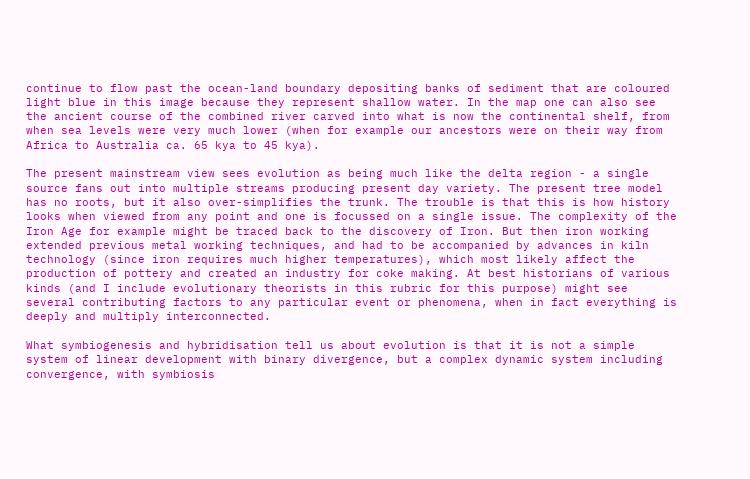continue to flow past the ocean-land boundary depositing banks of sediment that are coloured light blue in this image because they represent shallow water. In the map one can also see the ancient course of the combined river carved into what is now the continental shelf, from when sea levels were very much lower (when for example our ancestors were on their way from Africa to Australia ca. 65 kya to 45 kya).

The present mainstream view sees evolution as being much like the delta region - a single source fans out into multiple streams producing present day variety. The present tree model has no roots, but it also over-simplifies the trunk. The trouble is that this is how history looks when viewed from any point and one is focussed on a single issue. The complexity of the Iron Age for example might be traced back to the discovery of Iron. But then iron working extended previous metal working techniques, and had to be accompanied by advances in kiln technology (since iron requires much higher temperatures), which most likely affect the production of pottery and created an industry for coke making. At best historians of various kinds (and I include evolutionary theorists in this rubric for this purpose) might see several contributing factors to any particular event or phenomena, when in fact everything is deeply and multiply interconnected.

What symbiogenesis and hybridisation tell us about evolution is that it is not a simple system of linear development with binary divergence, but a complex dynamic system including convergence, with symbiosis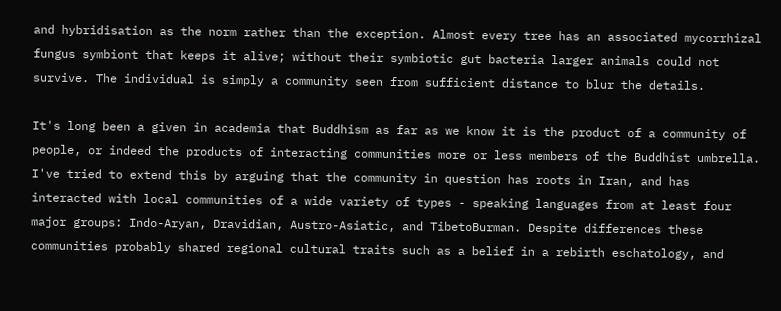and hybridisation as the norm rather than the exception. Almost every tree has an associated mycorrhizal fungus symbiont that keeps it alive; without their symbiotic gut bacteria larger animals could not survive. The individual is simply a community seen from sufficient distance to blur the details.

It's long been a given in academia that Buddhism as far as we know it is the product of a community of people, or indeed the products of interacting communities more or less members of the Buddhist umbrella. I've tried to extend this by arguing that the community in question has roots in Iran, and has interacted with local communities of a wide variety of types - speaking languages from at least four major groups: Indo-Aryan, Dravidian, Austro-Asiatic, and TibetoBurman. Despite differences these communities probably shared regional cultural traits such as a belief in a rebirth eschatology, and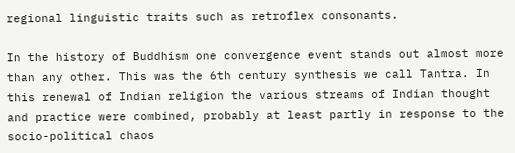regional linguistic traits such as retroflex consonants.

In the history of Buddhism one convergence event stands out almost more than any other. This was the 6th century synthesis we call Tantra. In this renewal of Indian religion the various streams of Indian thought and practice were combined, probably at least partly in response to the socio-political chaos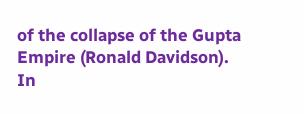of the collapse of the Gupta Empire (Ronald Davidson). In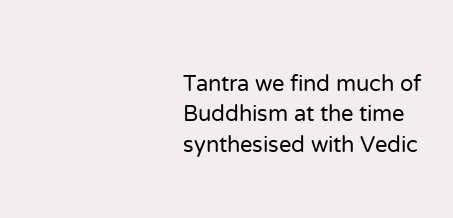Tantra we find much of Buddhism at the time synthesised with Vedic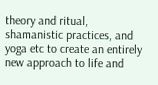theory and ritual, shamanistic practices, and yoga etc to create an entirely new approach to life and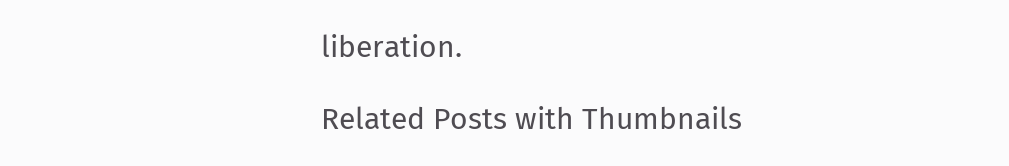liberation.

Related Posts with Thumbnails